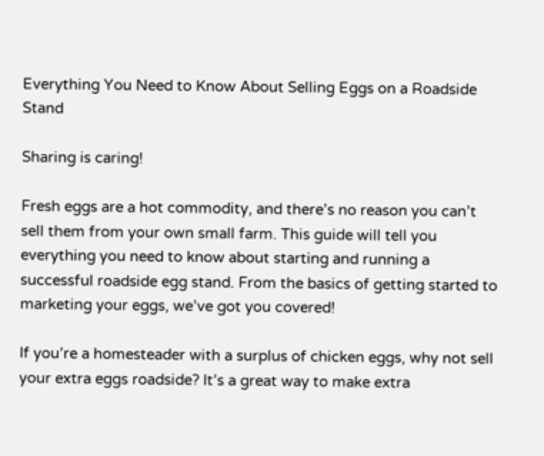Everything You Need to Know About Selling Eggs on a Roadside Stand

Sharing is caring!

Fresh eggs are a hot commodity, and there’s no reason you can’t sell them from your own small farm. This guide will tell you everything you need to know about starting and running a successful roadside egg stand. From the basics of getting started to marketing your eggs, we’ve got you covered!

If you’re a homesteader with a surplus of chicken eggs, why not sell your extra eggs roadside? It’s a great way to make extra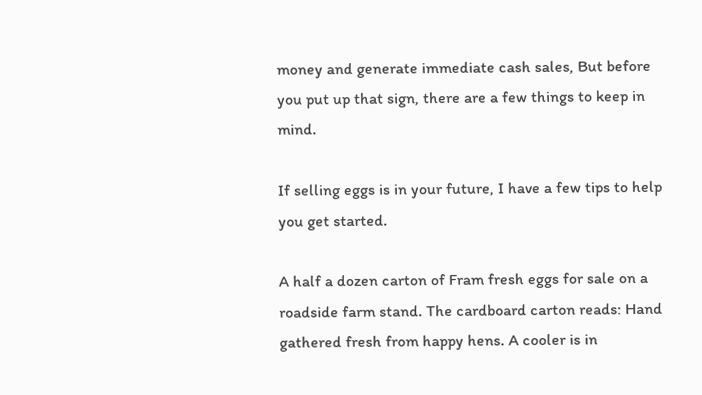money and generate immediate cash sales, But before you put up that sign, there are a few things to keep in mind.

If selling eggs is in your future, I have a few tips to help you get started.

A half a dozen carton of Fram fresh eggs for sale on a roadside farm stand. The cardboard carton reads: Hand gathered fresh from happy hens. A cooler is in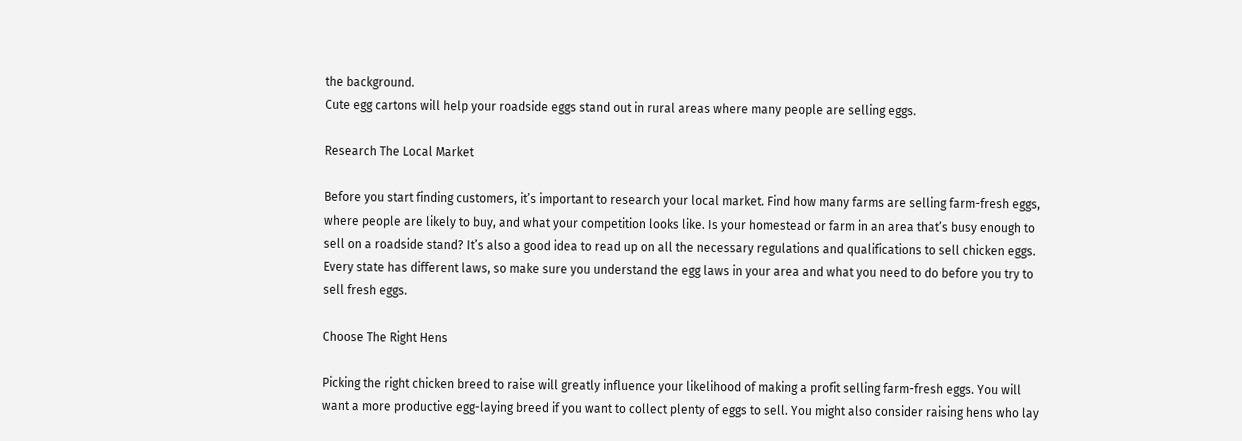the background.
Cute egg cartons will help your roadside eggs stand out in rural areas where many people are selling eggs.

Research The Local Market

Before you start finding customers, it’s important to research your local market. Find how many farms are selling farm-fresh eggs, where people are likely to buy, and what your competition looks like. Is your homestead or farm in an area that’s busy enough to sell on a roadside stand? It’s also a good idea to read up on all the necessary regulations and qualifications to sell chicken eggs. Every state has different laws, so make sure you understand the egg laws in your area and what you need to do before you try to sell fresh eggs.

Choose The Right Hens

Picking the right chicken breed to raise will greatly influence your likelihood of making a profit selling farm-fresh eggs. You will want a more productive egg-laying breed if you want to collect plenty of eggs to sell. You might also consider raising hens who lay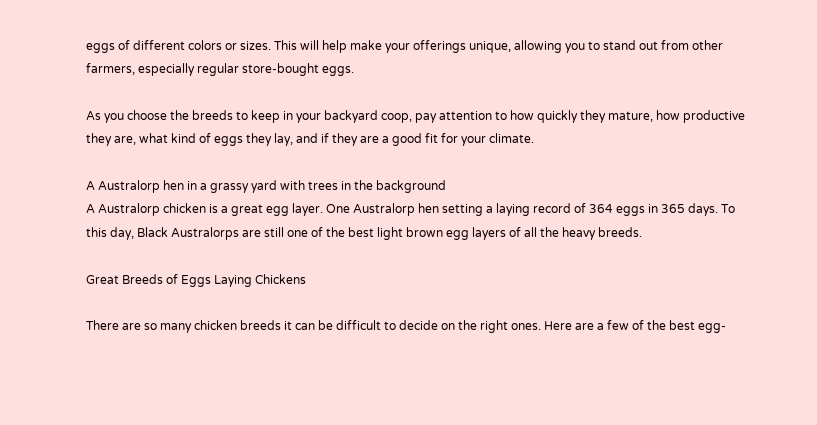eggs of different colors or sizes. This will help make your offerings unique, allowing you to stand out from other farmers, especially regular store-bought eggs.

As you choose the breeds to keep in your backyard coop, pay attention to how quickly they mature, how productive they are, what kind of eggs they lay, and if they are a good fit for your climate.

A Australorp hen in a grassy yard with trees in the background
A Australorp chicken is a great egg layer. One Australorp hen setting a laying record of 364 eggs in 365 days. To this day, Black Australorps are still one of the best light brown egg layers of all the heavy breeds.

Great Breeds of Eggs Laying Chickens

There are so many chicken breeds it can be difficult to decide on the right ones. Here are a few of the best egg-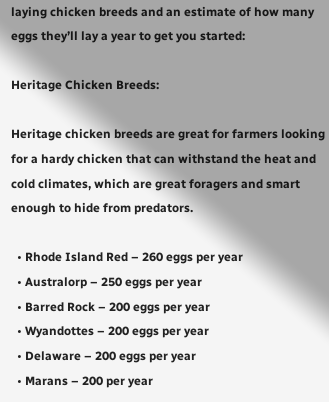laying chicken breeds and an estimate of how many eggs they’ll lay a year to get you started:

Heritage Chicken Breeds:

Heritage chicken breeds are great for farmers looking for a hardy chicken that can withstand the heat and cold climates, which are great foragers and smart enough to hide from predators.

  • Rhode Island Red – 260 eggs per year
  • Australorp – 250 eggs per year
  • Barred Rock – 200 eggs per year
  • Wyandottes – 200 eggs per year
  • Delaware – 200 eggs per year
  • Marans – 200 per year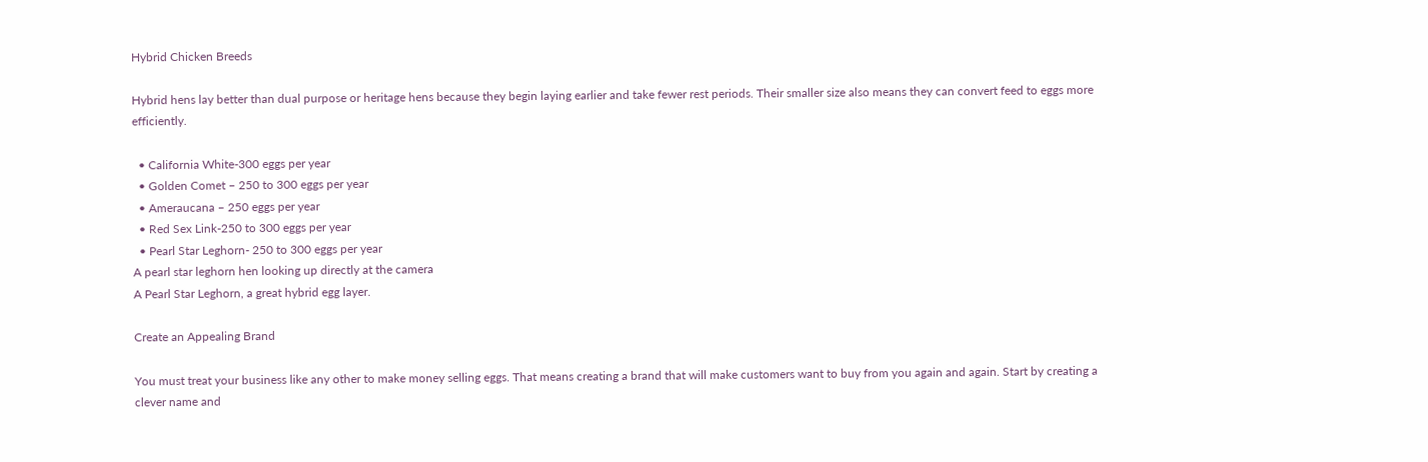Hybrid Chicken Breeds

Hybrid hens lay better than dual purpose or heritage hens because they begin laying earlier and take fewer rest periods. Their smaller size also means they can convert feed to eggs more efficiently.

  • California White-300 eggs per year
  • Golden Comet – 250 to 300 eggs per year
  • Ameraucana – 250 eggs per year
  • Red Sex Link-250 to 300 eggs per year
  • Pearl Star Leghorn- 250 to 300 eggs per year
A pearl star leghorn hen looking up directly at the camera
A Pearl Star Leghorn, a great hybrid egg layer.

Create an Appealing Brand

You must treat your business like any other to make money selling eggs. That means creating a brand that will make customers want to buy from you again and again. Start by creating a clever name and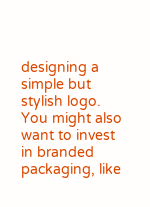designing a simple but stylish logo. You might also want to invest in branded packaging, like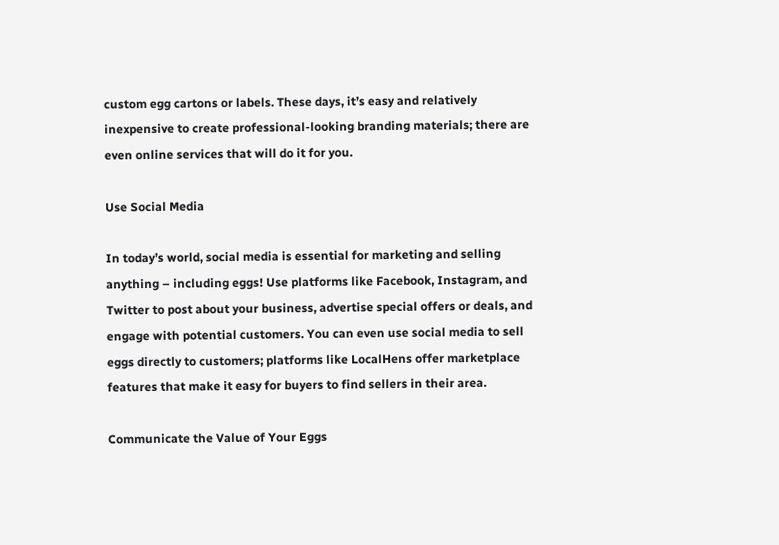custom egg cartons or labels. These days, it’s easy and relatively inexpensive to create professional-looking branding materials; there are even online services that will do it for you.

Use Social Media

In today’s world, social media is essential for marketing and selling anything – including eggs! Use platforms like Facebook, Instagram, and Twitter to post about your business, advertise special offers or deals, and engage with potential customers. You can even use social media to sell eggs directly to customers; platforms like LocalHens offer marketplace features that make it easy for buyers to find sellers in their area.

Communicate the Value of Your Eggs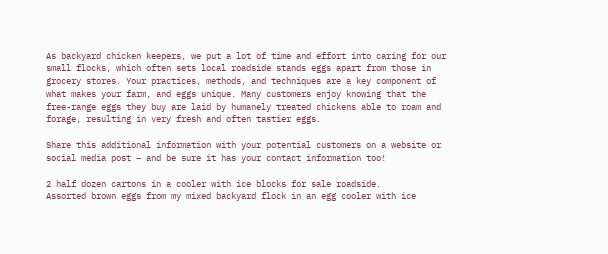As backyard chicken keepers, we put a lot of time and effort into caring for our small flocks, which often sets local roadside stands eggs apart from those in grocery stores. Your practices, methods, and techniques are a key component of what makes your farm, and eggs unique. Many customers enjoy knowing that the free-range eggs they buy are laid by humanely treated chickens able to roam and forage, resulting in very fresh and often tastier eggs.

Share this additional information with your potential customers on a website or social media post – and be sure it has your contact information too!

2 half dozen cartons in a cooler with ice blocks for sale roadside.
Assorted brown eggs from my mixed backyard flock in an egg cooler with ice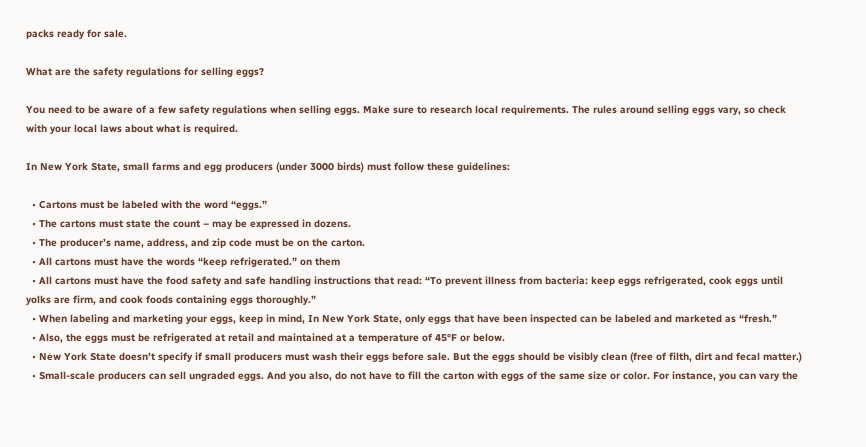packs ready for sale.

What are the safety regulations for selling eggs?

You need to be aware of a few safety regulations when selling eggs. Make sure to research local requirements. The rules around selling eggs vary, so check with your local laws about what is required.

In New York State, small farms and egg producers (under 3000 birds) must follow these guidelines:

  • Cartons must be labeled with the word “eggs.”
  • The cartons must state the count – may be expressed in dozens.
  • The producer’s name, address, and zip code must be on the carton.
  • All cartons must have the words “keep refrigerated.” on them
  • All cartons must have the food safety and safe handling instructions that read: “To prevent illness from bacteria: keep eggs refrigerated, cook eggs until yolks are firm, and cook foods containing eggs thoroughly.”
  • When labeling and marketing your eggs, keep in mind, In New York State, only eggs that have been inspected can be labeled and marketed as “fresh.”
  • Also, the eggs must be refrigerated at retail and maintained at a temperature of 45°F or below.
  • New York State doesn’t specify if small producers must wash their eggs before sale. But the eggs should be visibly clean (free of filth, dirt and fecal matter.)
  • Small-scale producers can sell ungraded eggs. And you also, do not have to fill the carton with eggs of the same size or color. For instance, you can vary the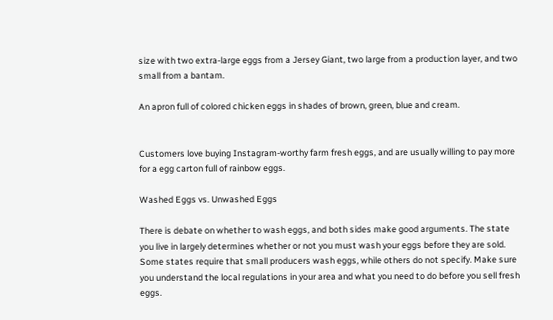size with two extra-large eggs from a Jersey Giant, two large from a production layer, and two small from a bantam.

An apron full of colored chicken eggs in shades of brown, green, blue and cream.


Customers love buying Instagram-worthy farm fresh eggs, and are usually willing to pay more for a egg carton full of rainbow eggs.

Washed Eggs vs. Unwashed Eggs

There is debate on whether to wash eggs, and both sides make good arguments. The state you live in largely determines whether or not you must wash your eggs before they are sold. Some states require that small producers wash eggs, while others do not specify. Make sure you understand the local regulations in your area and what you need to do before you sell fresh eggs.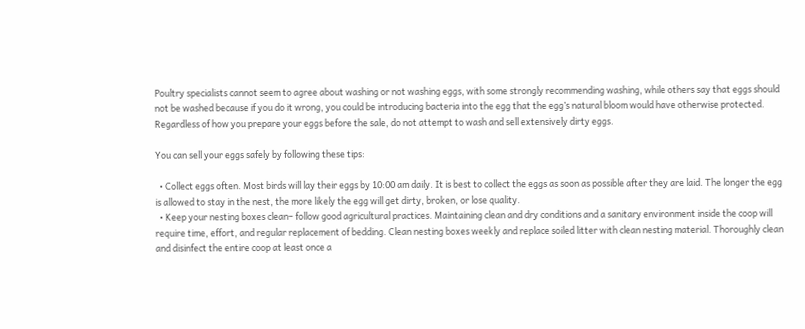Poultry specialists cannot seem to agree about washing or not washing eggs, with some strongly recommending washing, while others say that eggs should not be washed because if you do it wrong, you could be introducing bacteria into the egg that the egg’s natural bloom would have otherwise protected. Regardless of how you prepare your eggs before the sale, do not attempt to wash and sell extensively dirty eggs.

You can sell your eggs safely by following these tips:

  • Collect eggs often. Most birds will lay their eggs by 10:00 am daily. It is best to collect the eggs as soon as possible after they are laid. The longer the egg is allowed to stay in the nest, the more likely the egg will get dirty, broken, or lose quality.
  • Keep your nesting boxes clean– follow good agricultural practices. Maintaining clean and dry conditions and a sanitary environment inside the coop will require time, effort, and regular replacement of bedding. Clean nesting boxes weekly and replace soiled litter with clean nesting material. Thoroughly clean and disinfect the entire coop at least once a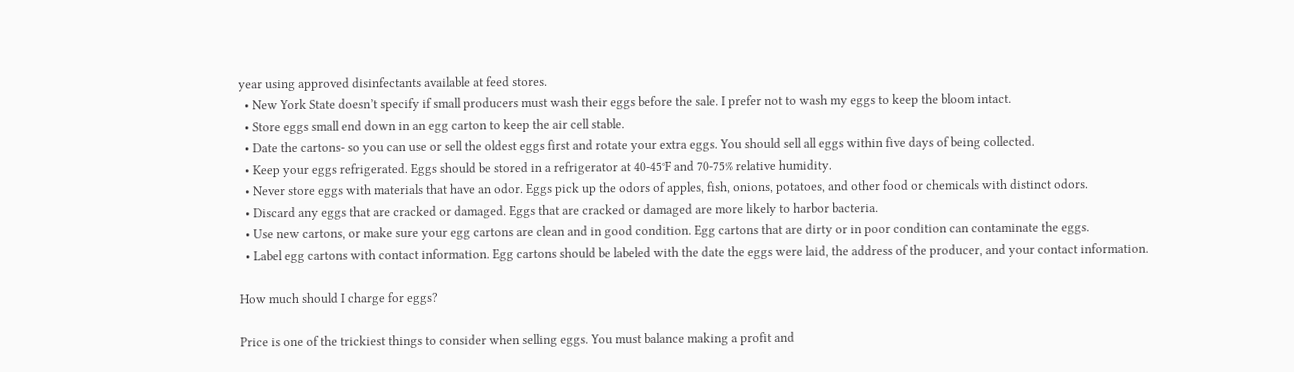year using approved disinfectants available at feed stores.
  • New York State doesn’t specify if small producers must wash their eggs before the sale. I prefer not to wash my eggs to keep the bloom intact.
  • Store eggs small end down in an egg carton to keep the air cell stable.
  • Date the cartons- so you can use or sell the oldest eggs first and rotate your extra eggs. You should sell all eggs within five days of being collected.
  • Keep your eggs refrigerated. Eggs should be stored in a refrigerator at 40-45°F and 70-75% relative humidity.
  • Never store eggs with materials that have an odor. Eggs pick up the odors of apples, fish, onions, potatoes, and other food or chemicals with distinct odors.
  • Discard any eggs that are cracked or damaged. Eggs that are cracked or damaged are more likely to harbor bacteria.
  • Use new cartons, or make sure your egg cartons are clean and in good condition. Egg cartons that are dirty or in poor condition can contaminate the eggs.
  • Label egg cartons with contact information. Egg cartons should be labeled with the date the eggs were laid, the address of the producer, and your contact information.

How much should I charge for eggs?

Price is one of the trickiest things to consider when selling eggs. You must balance making a profit and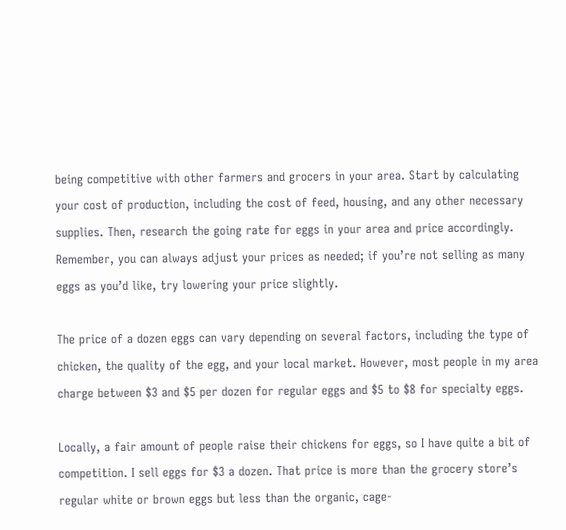being competitive with other farmers and grocers in your area. Start by calculating your cost of production, including the cost of feed, housing, and any other necessary supplies. Then, research the going rate for eggs in your area and price accordingly. Remember, you can always adjust your prices as needed; if you’re not selling as many eggs as you’d like, try lowering your price slightly.

The price of a dozen eggs can vary depending on several factors, including the type of chicken, the quality of the egg, and your local market. However, most people in my area charge between $3 and $5 per dozen for regular eggs and $5 to $8 for specialty eggs.

Locally, a fair amount of people raise their chickens for eggs, so I have quite a bit of competition. I sell eggs for $3 a dozen. That price is more than the grocery store’s regular white or brown eggs but less than the organic, cage-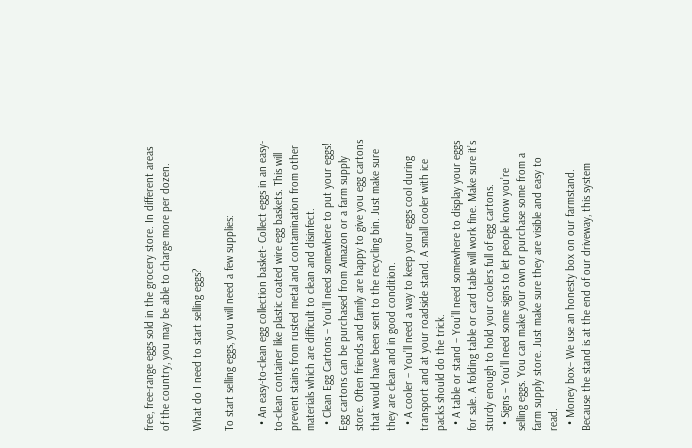free, free-range eggs sold in the grocery store. In different areas of the country, you may be able to charge more per dozen.

What do I need to start selling eggs?

To start selling eggs, you will need a few supplies:

  • An easy-to-clean egg collection basket- Collect eggs in an easy-to-clean container like plastic coated wire egg baskets. This will prevent stains from rusted metal and contamination from other materials which are difficult to clean and disinfect.
  • Clean Egg Cartons – You’ll need somewhere to put your eggs! Egg cartons can be purchased from Amazon or a farm supply store. Often friends and family are happy to give you egg cartons that would have been sent to the recycling bin. Just make sure they are clean and in good condition.
  • A cooler – You’ll need a way to keep your eggs cool during transport and at your roadside stand. A small cooler with ice packs should do the trick.
  • A table or stand – You’ll need somewhere to display your eggs for sale. A folding table or card table will work fine. Make sure it’s sturdy enough to hold your coolers full of egg cartons.
  • Signs – You’ll need some signs to let people know you’re selling eggs. You can make your own or purchase some from a farm supply store. Just make sure they are visible and easy to read.
  • Money box– We use an honesty box on our farmstand. Because the stand is at the end of our driveway, this system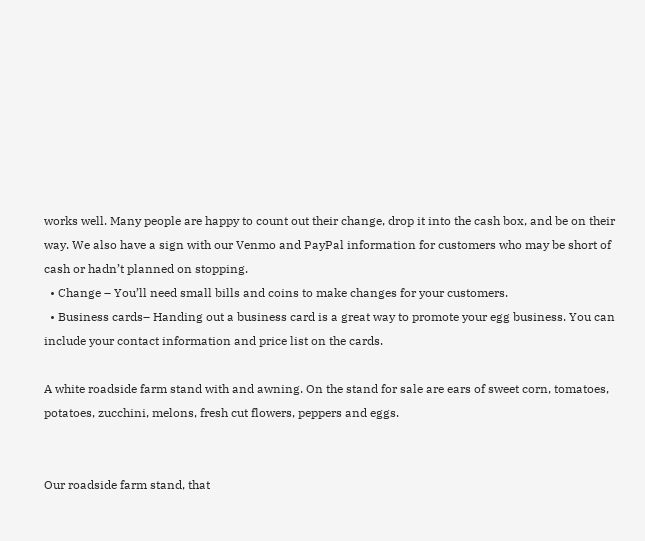works well. Many people are happy to count out their change, drop it into the cash box, and be on their way. We also have a sign with our Venmo and PayPal information for customers who may be short of cash or hadn’t planned on stopping.
  • Change – You’ll need small bills and coins to make changes for your customers.
  • Business cards– Handing out a business card is a great way to promote your egg business. You can include your contact information and price list on the cards.

A white roadside farm stand with and awning. On the stand for sale are ears of sweet corn, tomatoes, potatoes, zucchini, melons, fresh cut flowers, peppers and eggs.


Our roadside farm stand, that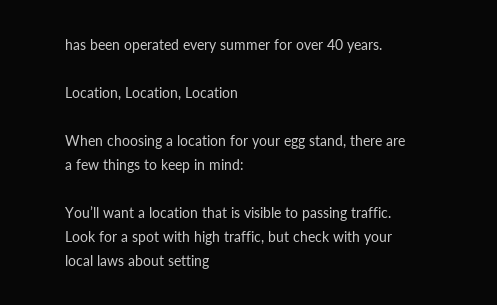has been operated every summer for over 40 years.

Location, Location, Location

When choosing a location for your egg stand, there are a few things to keep in mind:

You’ll want a location that is visible to passing traffic. Look for a spot with high traffic, but check with your local laws about setting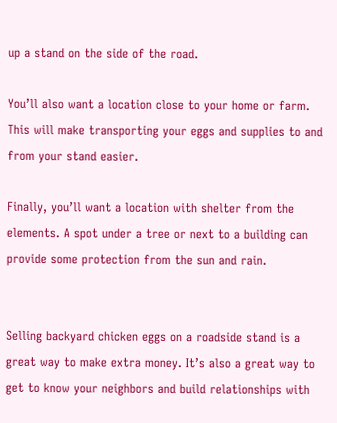up a stand on the side of the road.

You’ll also want a location close to your home or farm. This will make transporting your eggs and supplies to and from your stand easier.

Finally, you’ll want a location with shelter from the elements. A spot under a tree or next to a building can provide some protection from the sun and rain.


Selling backyard chicken eggs on a roadside stand is a great way to make extra money. It’s also a great way to get to know your neighbors and build relationships with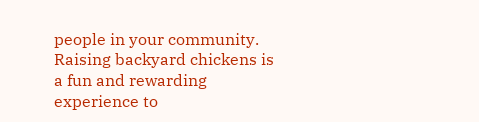people in your community. Raising backyard chickens is a fun and rewarding experience to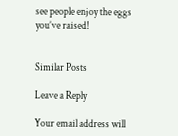see people enjoy the eggs you’ve raised!


Similar Posts

Leave a Reply

Your email address will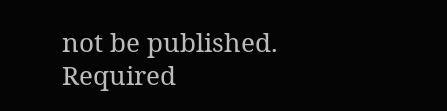not be published. Required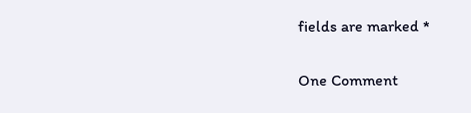fields are marked *

One Comment